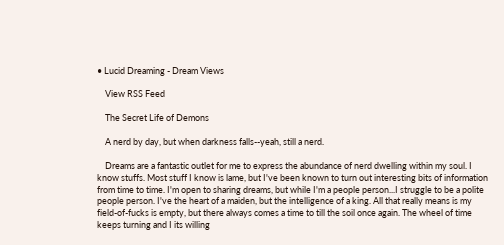• Lucid Dreaming - Dream Views

    View RSS Feed

    The Secret Life of Demons

    A nerd by day, but when darkness falls--yeah, still a nerd.

    Dreams are a fantastic outlet for me to express the abundance of nerd dwelling within my soul. I know stuffs. Most stuff I know is lame, but I've been known to turn out interesting bits of information from time to time. I'm open to sharing dreams, but while I'm a people person...I struggle to be a polite people person. I've the heart of a maiden, but the intelligence of a king. All that really means is my field-of-fucks is empty, but there always comes a time to till the soil once again. The wheel of time keeps turning and I its willing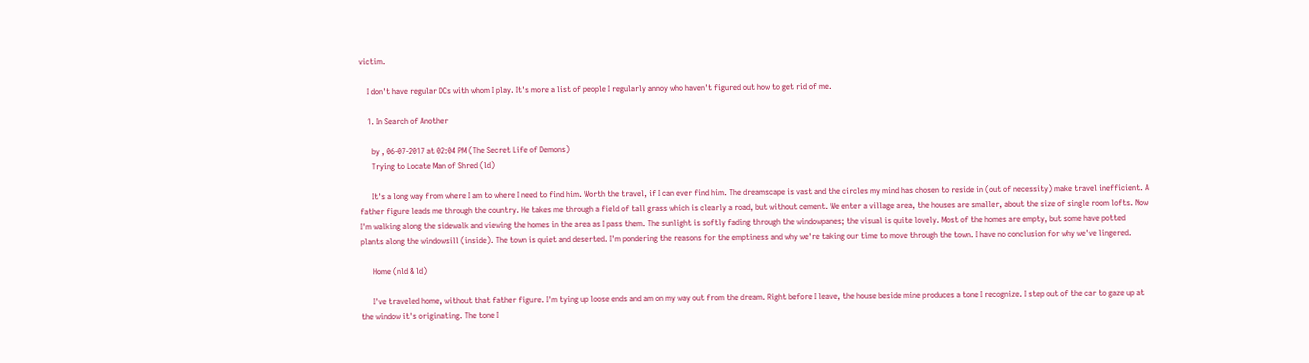victim.

    I don't have regular DCs with whom I play. It's more a list of people I regularly annoy who haven't figured out how to get rid of me.

    1. In Search of Another

      by , 06-07-2017 at 02:04 PM (The Secret Life of Demons)
      Trying to Locate Man of Shred (ld)

      It's a long way from where I am to where I need to find him. Worth the travel, if I can ever find him. The dreamscape is vast and the circles my mind has chosen to reside in (out of necessity) make travel inefficient. A father figure leads me through the country. He takes me through a field of tall grass which is clearly a road, but without cement. We enter a village area, the houses are smaller, about the size of single room lofts. Now I'm walking along the sidewalk and viewing the homes in the area as I pass them. The sunlight is softly fading through the windowpanes; the visual is quite lovely. Most of the homes are empty, but some have potted plants along the windowsill (inside). The town is quiet and deserted. I'm pondering the reasons for the emptiness and why we're taking our time to move through the town. I have no conclusion for why we've lingered.

      Home (nld & ld)

      I've traveled home, without that father figure. I'm tying up loose ends and am on my way out from the dream. Right before I leave, the house beside mine produces a tone I recognize. I step out of the car to gaze up at the window it's originating. The tone I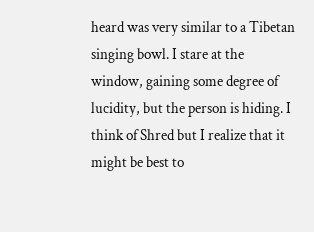heard was very similar to a Tibetan singing bowl. I stare at the window, gaining some degree of lucidity, but the person is hiding. I think of Shred but I realize that it might be best to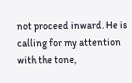not proceed inward. He is calling for my attention with the tone,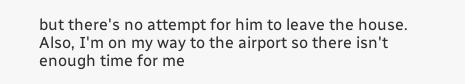but there's no attempt for him to leave the house. Also, I'm on my way to the airport so there isn't enough time for me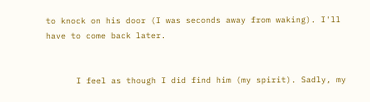to knock on his door (I was seconds away from waking). I'll have to come back later.


      I feel as though I did find him (my spirit). Sadly, my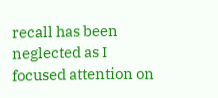recall has been neglected as I focused attention on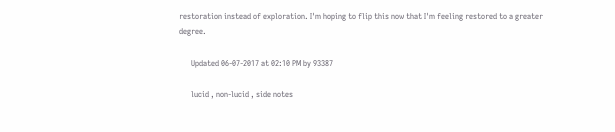restoration instead of exploration. I'm hoping to flip this now that I'm feeling restored to a greater degree.

      Updated 06-07-2017 at 02:10 PM by 93387

      lucid , non-lucid , side notes